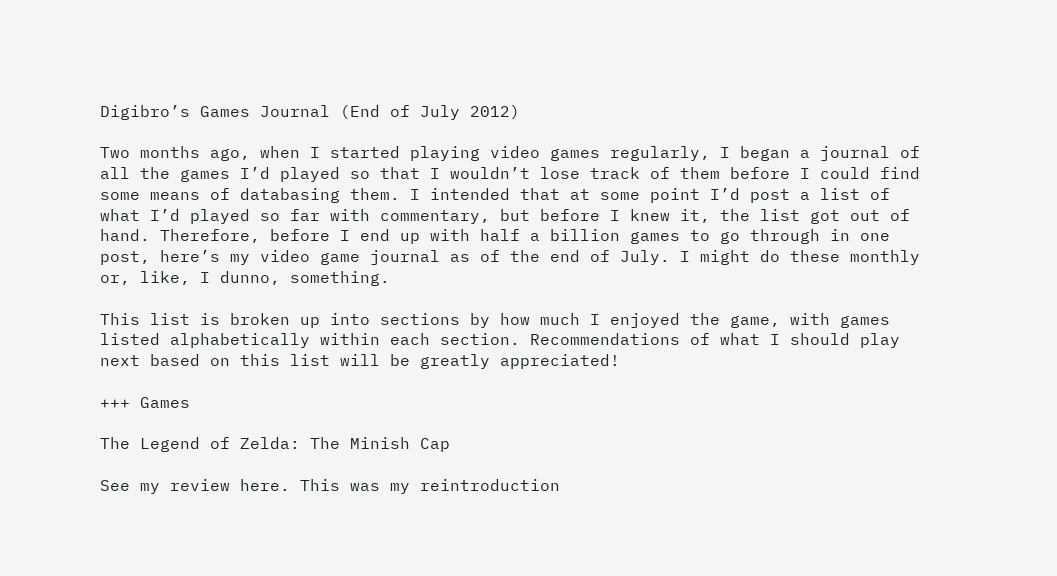Digibro’s Games Journal (End of July 2012)

Two months ago, when I started playing video games regularly, I began a journal of all the games I’d played so that I wouldn’t lose track of them before I could find some means of databasing them. I intended that at some point I’d post a list of what I’d played so far with commentary, but before I knew it, the list got out of hand. Therefore, before I end up with half a billion games to go through in one post, here’s my video game journal as of the end of July. I might do these monthly or, like, I dunno, something.

This list is broken up into sections by how much I enjoyed the game, with games listed alphabetically within each section. Recommendations of what I should play next based on this list will be greatly appreciated!

+++ Games

The Legend of Zelda: The Minish Cap

See my review here. This was my reintroduction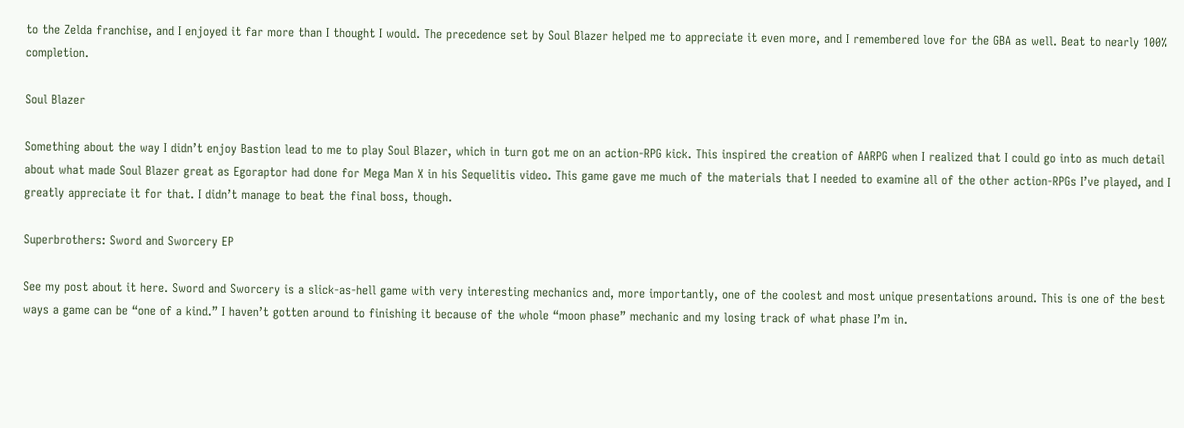to the Zelda franchise, and I enjoyed it far more than I thought I would. The precedence set by Soul Blazer helped me to appreciate it even more, and I remembered love for the GBA as well. Beat to nearly 100% completion.

Soul Blazer

Something about the way I didn’t enjoy Bastion lead to me to play Soul Blazer, which in turn got me on an action-RPG kick. This inspired the creation of AARPG when I realized that I could go into as much detail about what made Soul Blazer great as Egoraptor had done for Mega Man X in his Sequelitis video. This game gave me much of the materials that I needed to examine all of the other action-RPGs I’ve played, and I greatly appreciate it for that. I didn’t manage to beat the final boss, though.

Superbrothers: Sword and Sworcery EP

See my post about it here. Sword and Sworcery is a slick-as-hell game with very interesting mechanics and, more importantly, one of the coolest and most unique presentations around. This is one of the best ways a game can be “one of a kind.” I haven’t gotten around to finishing it because of the whole “moon phase” mechanic and my losing track of what phase I’m in.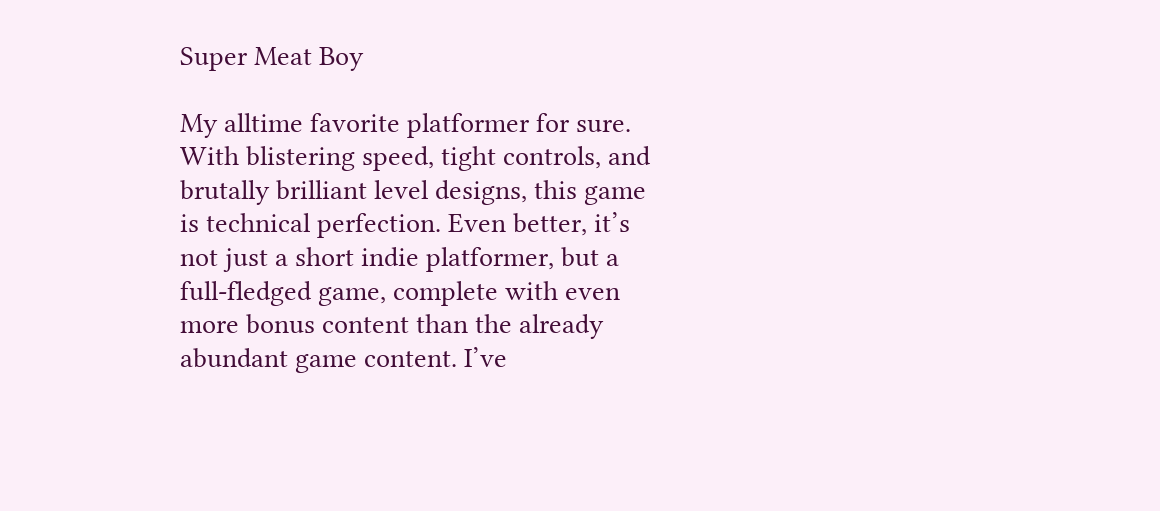Super Meat Boy

My alltime favorite platformer for sure. With blistering speed, tight controls, and brutally brilliant level designs, this game is technical perfection. Even better, it’s not just a short indie platformer, but a full-fledged game, complete with even more bonus content than the already abundant game content. I’ve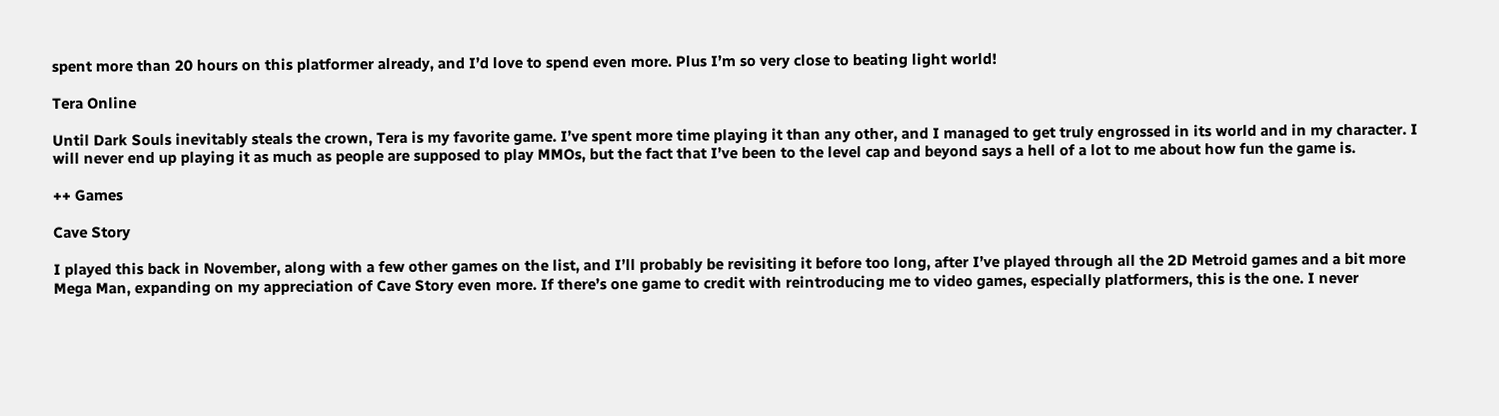spent more than 20 hours on this platformer already, and I’d love to spend even more. Plus I’m so very close to beating light world!

Tera Online

Until Dark Souls inevitably steals the crown, Tera is my favorite game. I’ve spent more time playing it than any other, and I managed to get truly engrossed in its world and in my character. I will never end up playing it as much as people are supposed to play MMOs, but the fact that I’ve been to the level cap and beyond says a hell of a lot to me about how fun the game is.

++ Games

Cave Story

I played this back in November, along with a few other games on the list, and I’ll probably be revisiting it before too long, after I’ve played through all the 2D Metroid games and a bit more Mega Man, expanding on my appreciation of Cave Story even more. If there’s one game to credit with reintroducing me to video games, especially platformers, this is the one. I never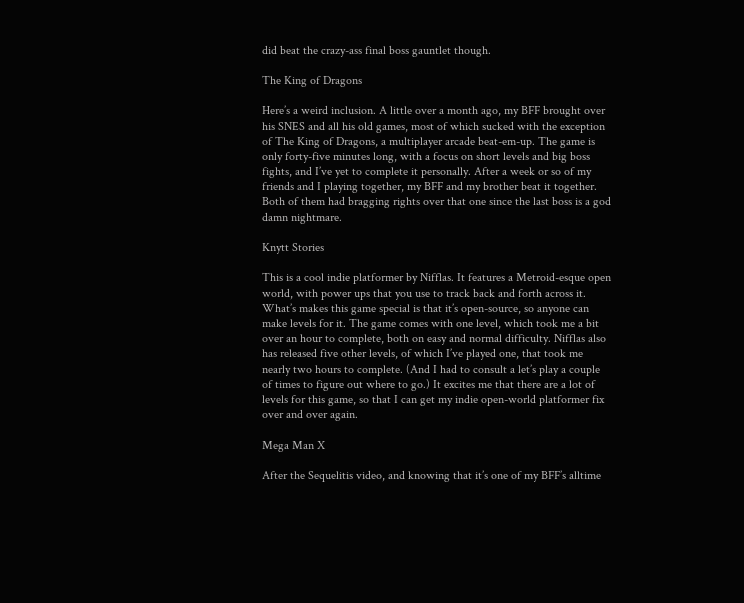did beat the crazy-ass final boss gauntlet though.

The King of Dragons

Here’s a weird inclusion. A little over a month ago, my BFF brought over his SNES and all his old games, most of which sucked with the exception of The King of Dragons, a multiplayer arcade beat-em-up. The game is only forty-five minutes long, with a focus on short levels and big boss fights, and I’ve yet to complete it personally. After a week or so of my friends and I playing together, my BFF and my brother beat it together. Both of them had bragging rights over that one since the last boss is a god damn nightmare.

Knytt Stories

This is a cool indie platformer by Nifflas. It features a Metroid-esque open world, with power ups that you use to track back and forth across it. What’s makes this game special is that it’s open-source, so anyone can make levels for it. The game comes with one level, which took me a bit over an hour to complete, both on easy and normal difficulty. Nifflas also has released five other levels, of which I’ve played one, that took me nearly two hours to complete. (And I had to consult a let’s play a couple of times to figure out where to go.) It excites me that there are a lot of levels for this game, so that I can get my indie open-world platformer fix over and over again.

Mega Man X

After the Sequelitis video, and knowing that it’s one of my BFF’s alltime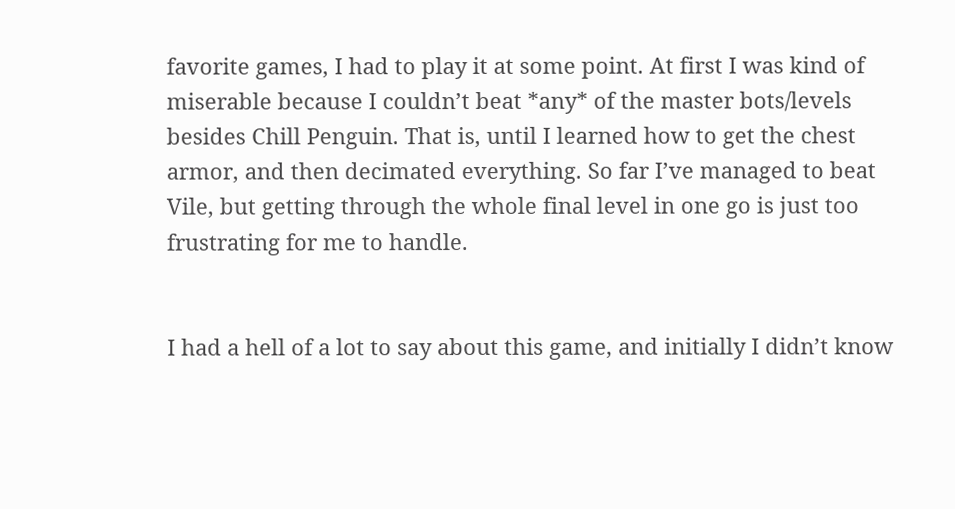favorite games, I had to play it at some point. At first I was kind of miserable because I couldn’t beat *any* of the master bots/levels besides Chill Penguin. That is, until I learned how to get the chest armor, and then decimated everything. So far I’ve managed to beat Vile, but getting through the whole final level in one go is just too frustrating for me to handle.


I had a hell of a lot to say about this game, and initially I didn’t know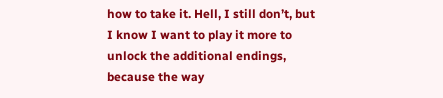how to take it. Hell, I still don’t, but I know I want to play it more to unlock the additional endings, because the way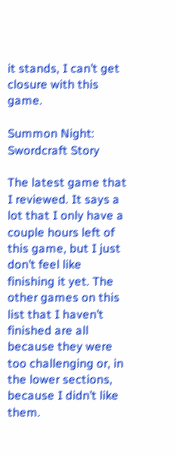it stands, I can’t get closure with this game.

Summon Night: Swordcraft Story

The latest game that I reviewed. It says a lot that I only have a couple hours left of this game, but I just don’t feel like finishing it yet. The other games on this list that I haven’t finished are all because they were too challenging or, in the lower sections, because I didn’t like them.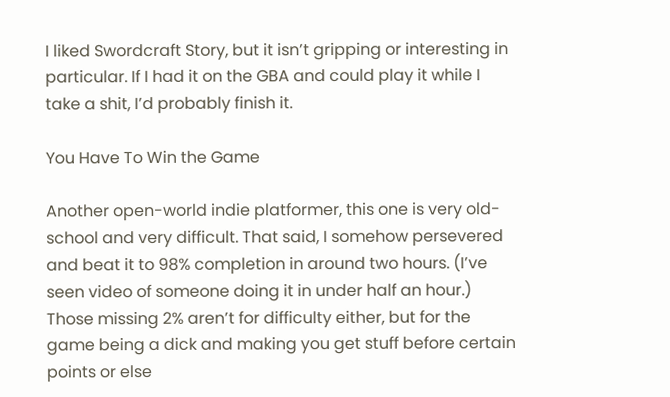I liked Swordcraft Story, but it isn’t gripping or interesting in particular. If I had it on the GBA and could play it while I take a shit, I’d probably finish it.

You Have To Win the Game

Another open-world indie platformer, this one is very old-school and very difficult. That said, I somehow persevered and beat it to 98% completion in around two hours. (I’ve seen video of someone doing it in under half an hour.) Those missing 2% aren’t for difficulty either, but for the game being a dick and making you get stuff before certain points or else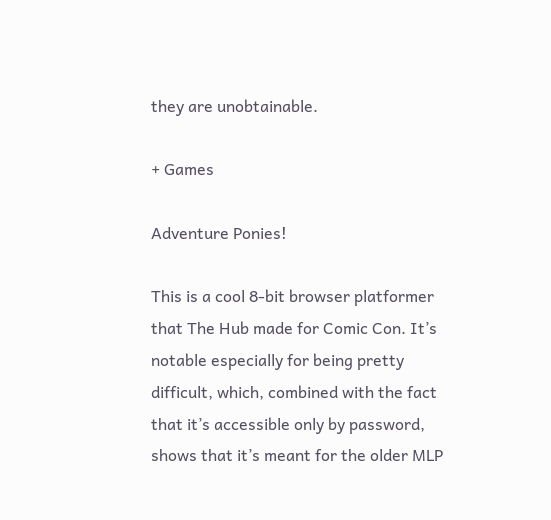they are unobtainable.

+ Games

Adventure Ponies!

This is a cool 8-bit browser platformer that The Hub made for Comic Con. It’s notable especially for being pretty difficult, which, combined with the fact that it’s accessible only by password, shows that it’s meant for the older MLP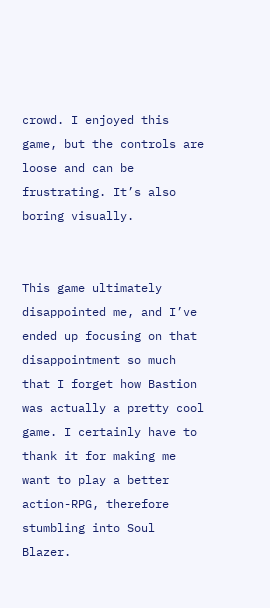crowd. I enjoyed this game, but the controls are loose and can be frustrating. It’s also boring visually.


This game ultimately disappointed me, and I’ve ended up focusing on that disappointment so much that I forget how Bastion was actually a pretty cool game. I certainly have to thank it for making me want to play a better action-RPG, therefore stumbling into Soul Blazer.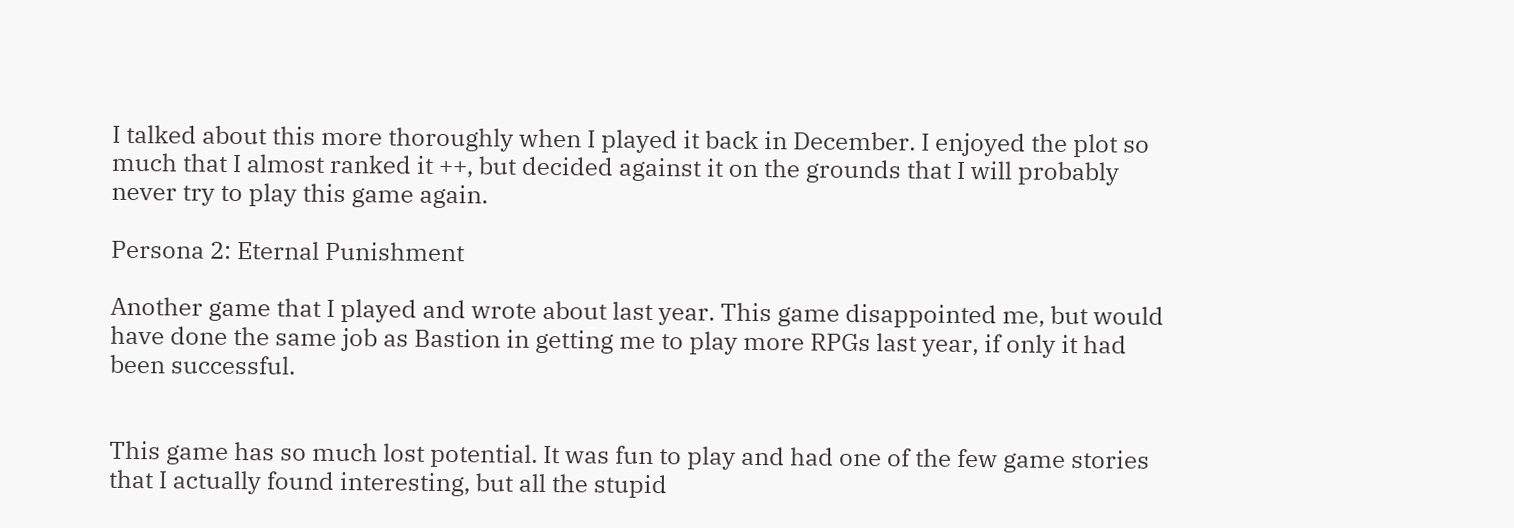I talked about this more thoroughly when I played it back in December. I enjoyed the plot so much that I almost ranked it ++, but decided against it on the grounds that I will probably never try to play this game again.

Persona 2: Eternal Punishment

Another game that I played and wrote about last year. This game disappointed me, but would have done the same job as Bastion in getting me to play more RPGs last year, if only it had been successful.


This game has so much lost potential. It was fun to play and had one of the few game stories that I actually found interesting, but all the stupid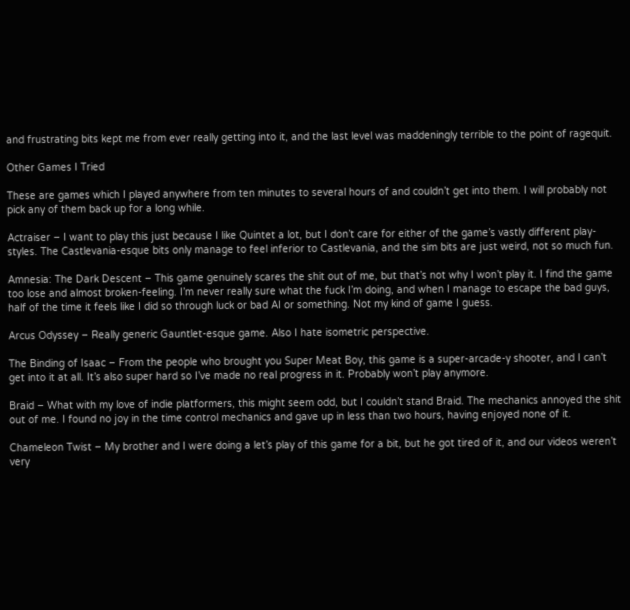and frustrating bits kept me from ever really getting into it, and the last level was maddeningly terrible to the point of ragequit.

Other Games I Tried

These are games which I played anywhere from ten minutes to several hours of and couldn’t get into them. I will probably not pick any of them back up for a long while.

Actraiser – I want to play this just because I like Quintet a lot, but I don’t care for either of the game’s vastly different play-styles. The Castlevania-esque bits only manage to feel inferior to Castlevania, and the sim bits are just weird, not so much fun.

Amnesia: The Dark Descent – This game genuinely scares the shit out of me, but that’s not why I won’t play it. I find the game too lose and almost broken-feeling. I’m never really sure what the fuck I’m doing, and when I manage to escape the bad guys, half of the time it feels like I did so through luck or bad AI or something. Not my kind of game I guess.

Arcus Odyssey – Really generic Gauntlet-esque game. Also I hate isometric perspective.

The Binding of Isaac – From the people who brought you Super Meat Boy, this game is a super-arcade-y shooter, and I can’t get into it at all. It’s also super hard so I’ve made no real progress in it. Probably won’t play anymore.

Braid – What with my love of indie platformers, this might seem odd, but I couldn’t stand Braid. The mechanics annoyed the shit out of me. I found no joy in the time control mechanics and gave up in less than two hours, having enjoyed none of it.

Chameleon Twist – My brother and I were doing a let’s play of this game for a bit, but he got tired of it, and our videos weren’t very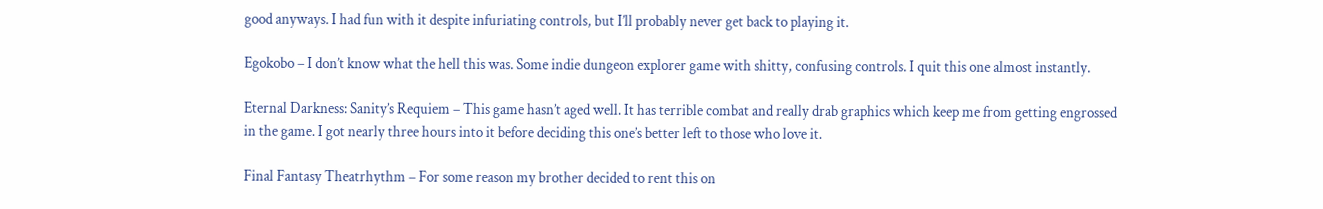good anyways. I had fun with it despite infuriating controls, but I’ll probably never get back to playing it.

Egokobo – I don’t know what the hell this was. Some indie dungeon explorer game with shitty, confusing controls. I quit this one almost instantly.

Eternal Darkness: Sanity’s Requiem – This game hasn’t aged well. It has terrible combat and really drab graphics which keep me from getting engrossed in the game. I got nearly three hours into it before deciding this one’s better left to those who love it.

Final Fantasy Theatrhythm – For some reason my brother decided to rent this on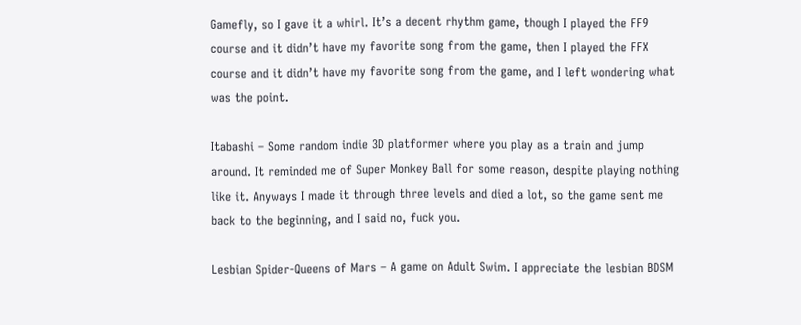Gamefly, so I gave it a whirl. It’s a decent rhythm game, though I played the FF9 course and it didn’t have my favorite song from the game, then I played the FFX course and it didn’t have my favorite song from the game, and I left wondering what was the point.

Itabashi – Some random indie 3D platformer where you play as a train and jump around. It reminded me of Super Monkey Ball for some reason, despite playing nothing like it. Anyways I made it through three levels and died a lot, so the game sent me back to the beginning, and I said no, fuck you.

Lesbian Spider-Queens of Mars – A game on Adult Swim. I appreciate the lesbian BDSM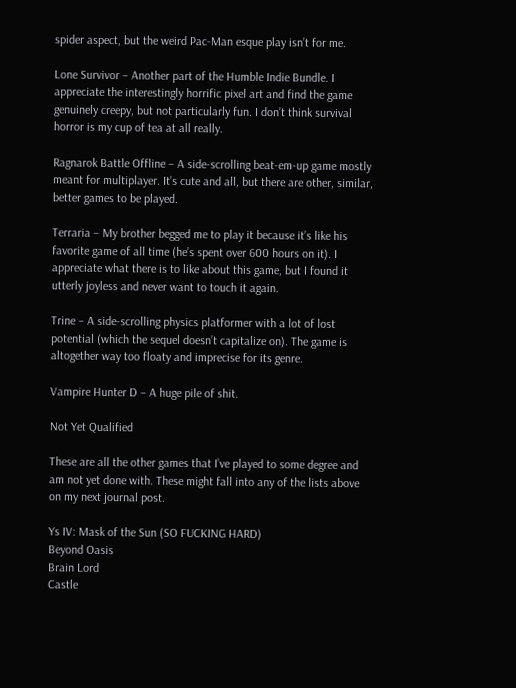spider aspect, but the weird Pac-Man esque play isn’t for me.

Lone Survivor – Another part of the Humble Indie Bundle. I appreciate the interestingly horrific pixel art and find the game genuinely creepy, but not particularly fun. I don’t think survival horror is my cup of tea at all really.

Ragnarok Battle Offline – A side-scrolling beat-em-up game mostly meant for multiplayer. It’s cute and all, but there are other, similar, better games to be played.

Terraria – My brother begged me to play it because it’s like his favorite game of all time (he’s spent over 600 hours on it). I appreciate what there is to like about this game, but I found it utterly joyless and never want to touch it again.

Trine – A side-scrolling physics platformer with a lot of lost potential (which the sequel doesn’t capitalize on). The game is altogether way too floaty and imprecise for its genre.

Vampire Hunter D – A huge pile of shit.

Not Yet Qualified

These are all the other games that I’ve played to some degree and am not yet done with. These might fall into any of the lists above on my next journal post.

Ys IV: Mask of the Sun (SO FUCKING HARD)
Beyond Oasis
Brain Lord
Castle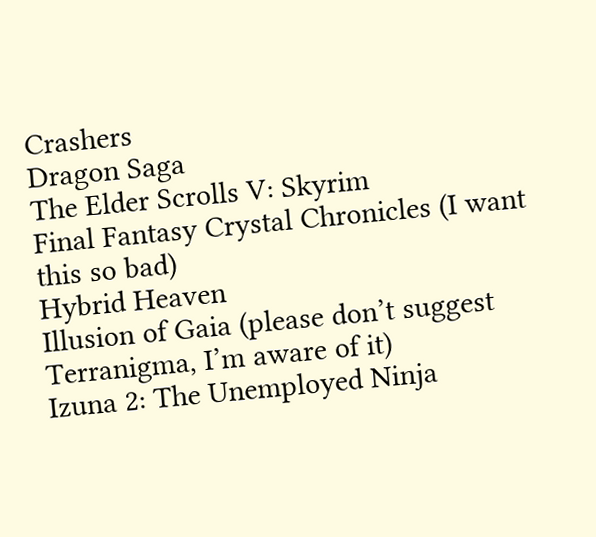Crashers
Dragon Saga
The Elder Scrolls V: Skyrim
Final Fantasy Crystal Chronicles (I want this so bad)
Hybrid Heaven
Illusion of Gaia (please don’t suggest Terranigma, I’m aware of it)
Izuna 2: The Unemployed Ninja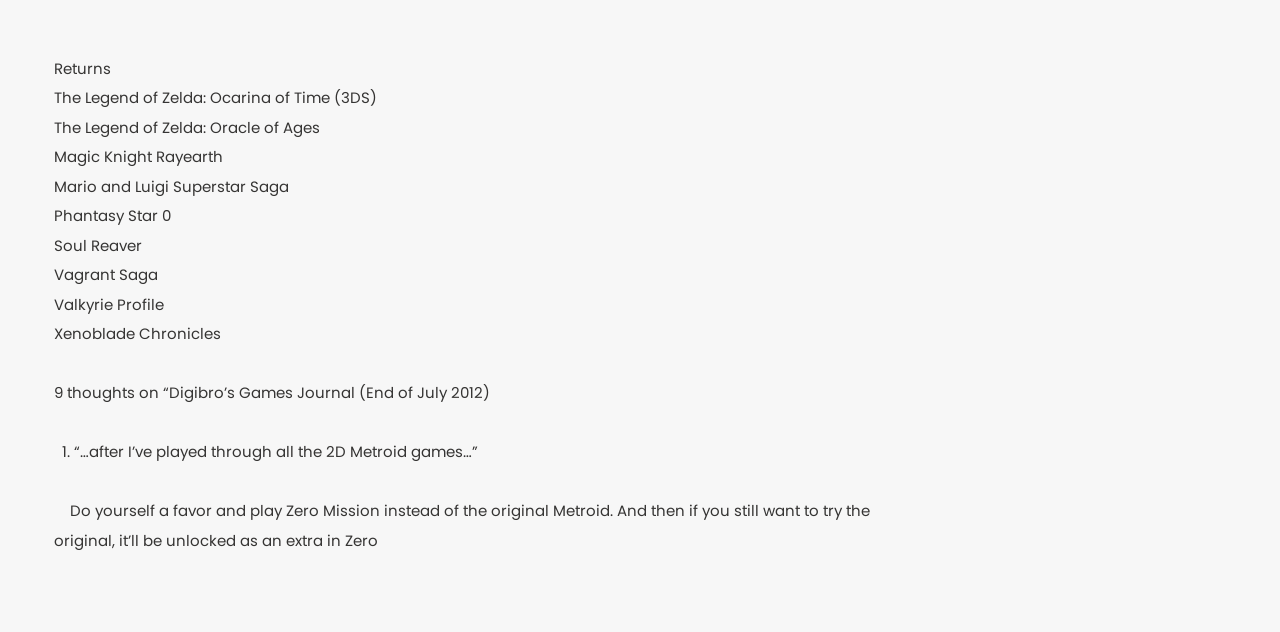Returns
The Legend of Zelda: Ocarina of Time (3DS)
The Legend of Zelda: Oracle of Ages
Magic Knight Rayearth
Mario and Luigi Superstar Saga
Phantasy Star 0
Soul Reaver
Vagrant Saga
Valkyrie Profile
Xenoblade Chronicles

9 thoughts on “Digibro’s Games Journal (End of July 2012)

  1. “…after I’ve played through all the 2D Metroid games…”

    Do yourself a favor and play Zero Mission instead of the original Metroid. And then if you still want to try the original, it’ll be unlocked as an extra in Zero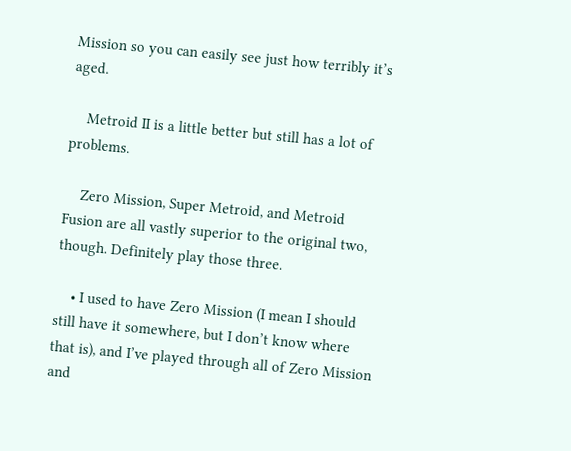Mission so you can easily see just how terribly it’s aged.

    Metroid II is a little better but still has a lot of problems.

    Zero Mission, Super Metroid, and Metroid Fusion are all vastly superior to the original two, though. Definitely play those three.

    • I used to have Zero Mission (I mean I should still have it somewhere, but I don’t know where that is), and I’ve played through all of Zero Mission and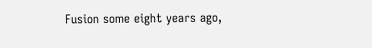Fusion some eight years ago,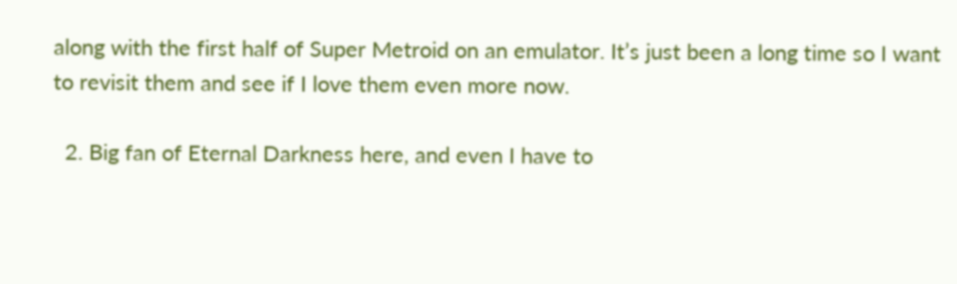along with the first half of Super Metroid on an emulator. It’s just been a long time so I want to revisit them and see if I love them even more now.

  2. Big fan of Eternal Darkness here, and even I have to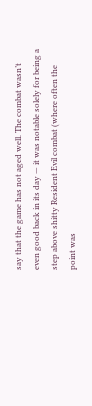say that the game has not aged well. The combat wasn’t even good back in its day — it was notable solely for being a step above shitty Resident Evil combat (where often the point was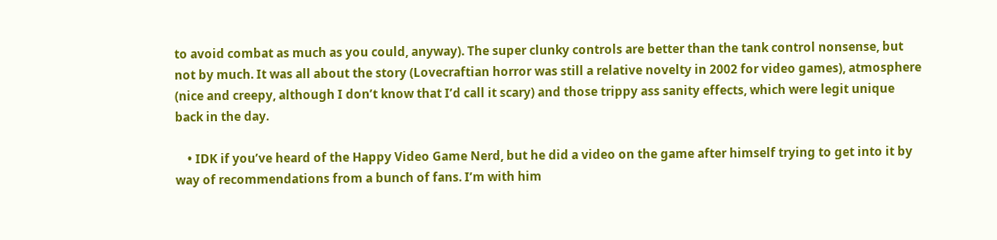to avoid combat as much as you could, anyway). The super clunky controls are better than the tank control nonsense, but not by much. It was all about the story (Lovecraftian horror was still a relative novelty in 2002 for video games), atmosphere (nice and creepy, although I don’t know that I’d call it scary) and those trippy ass sanity effects, which were legit unique back in the day.

    • IDK if you’ve heard of the Happy Video Game Nerd, but he did a video on the game after himself trying to get into it by way of recommendations from a bunch of fans. I’m with him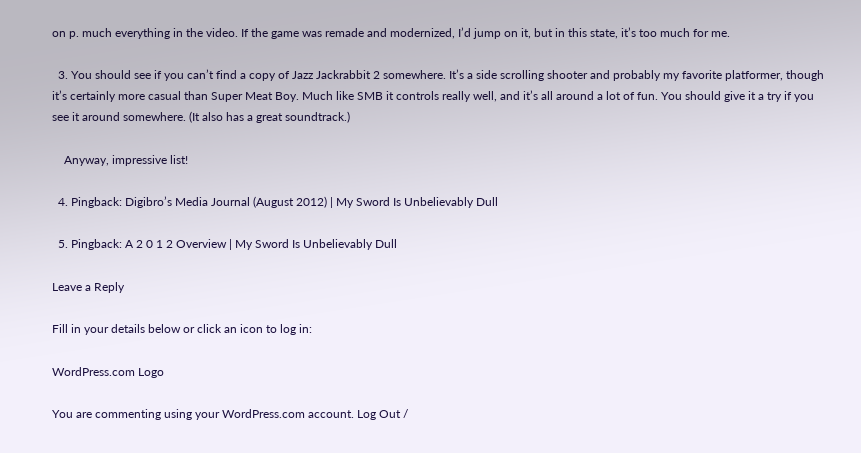on p. much everything in the video. If the game was remade and modernized, I’d jump on it, but in this state, it’s too much for me.

  3. You should see if you can’t find a copy of Jazz Jackrabbit 2 somewhere. It’s a side scrolling shooter and probably my favorite platformer, though it’s certainly more casual than Super Meat Boy. Much like SMB it controls really well, and it’s all around a lot of fun. You should give it a try if you see it around somewhere. (It also has a great soundtrack.)

    Anyway, impressive list!

  4. Pingback: Digibro’s Media Journal (August 2012) | My Sword Is Unbelievably Dull

  5. Pingback: A 2 0 1 2 Overview | My Sword Is Unbelievably Dull

Leave a Reply

Fill in your details below or click an icon to log in:

WordPress.com Logo

You are commenting using your WordPress.com account. Log Out /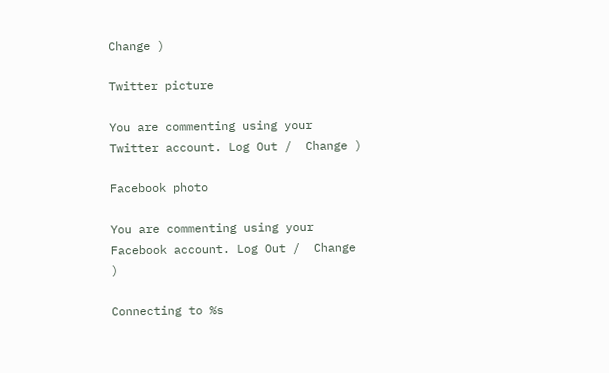Change )

Twitter picture

You are commenting using your Twitter account. Log Out /  Change )

Facebook photo

You are commenting using your Facebook account. Log Out /  Change )

Connecting to %s